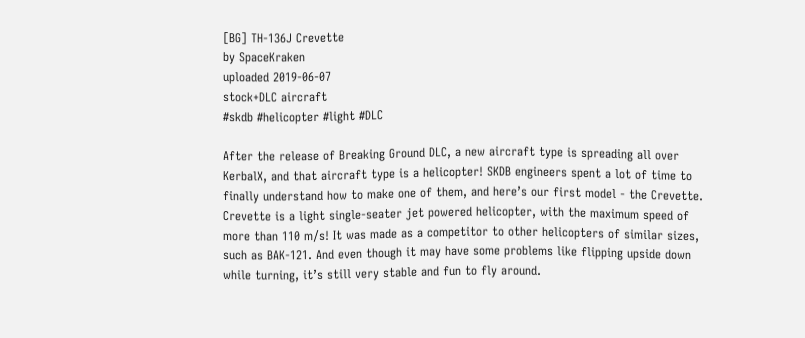[BG] TH-136J Crevette
by SpaceKraken
uploaded 2019-06-07
stock+DLC aircraft
#skdb #helicopter #light #DLC

After the release of Breaking Ground DLC, a new aircraft type is spreading all over KerbalX, and that aircraft type is a helicopter! SKDB engineers spent a lot of time to finally understand how to make one of them, and here’s our first model - the Crevette. Crevette is a light single-seater jet powered helicopter, with the maximum speed of more than 110 m/s! It was made as a competitor to other helicopters of similar sizes, such as BAK-121. And even though it may have some problems like flipping upside down while turning, it’s still very stable and fun to fly around.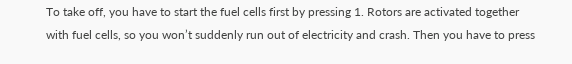To take off, you have to start the fuel cells first by pressing 1. Rotors are activated together with fuel cells, so you won’t suddenly run out of electricity and crash. Then you have to press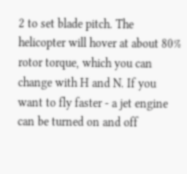2 to set blade pitch. The helicopter will hover at about 80% rotor torque, which you can change with H and N. If you want to fly faster - a jet engine can be turned on and off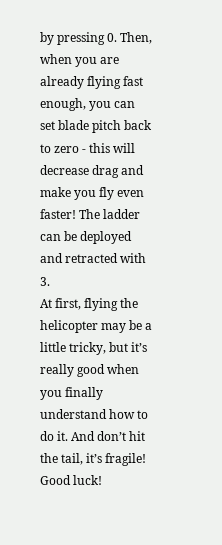by pressing 0. Then, when you are already flying fast enough, you can set blade pitch back to zero - this will decrease drag and make you fly even faster! The ladder can be deployed and retracted with 3.
At first, flying the helicopter may be a little tricky, but it’s really good when you finally understand how to do it. And don’t hit the tail, it’s fragile! Good luck!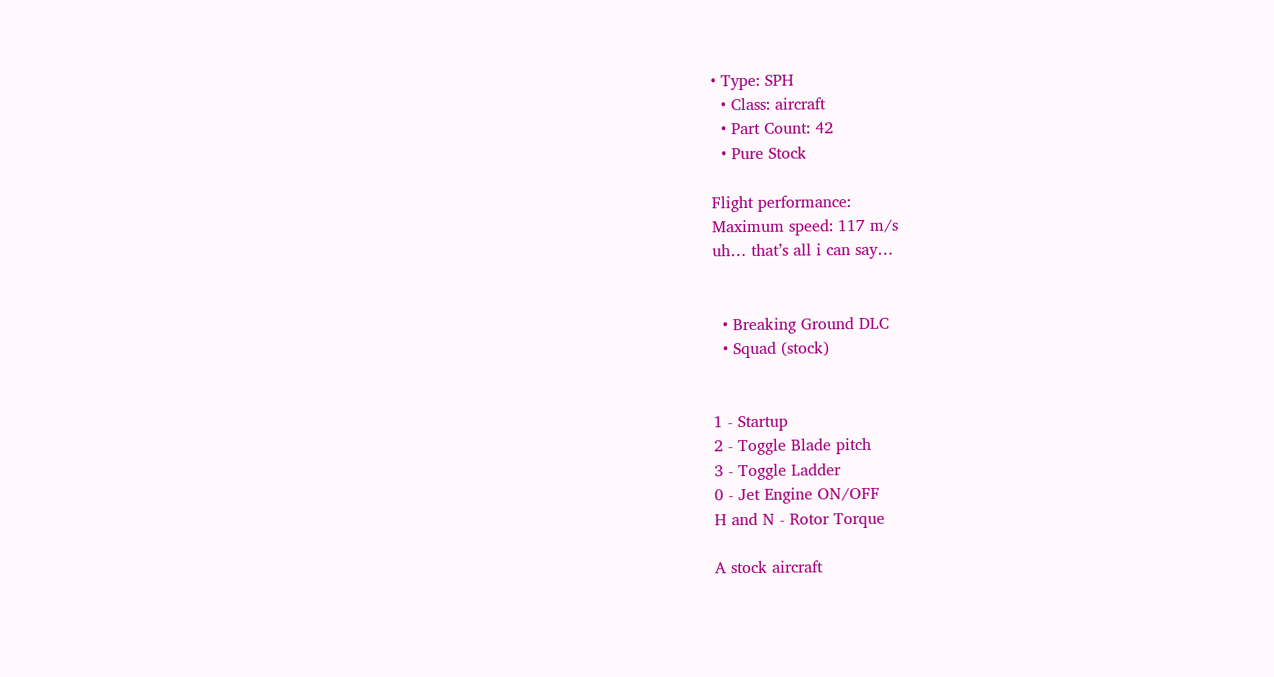• Type: SPH
  • Class: aircraft
  • Part Count: 42
  • Pure Stock

Flight performance:
Maximum speed: 117 m/s
uh… that’s all i can say…


  • Breaking Ground DLC
  • Squad (stock)


1 - Startup
2 - Toggle Blade pitch
3 - Toggle Ladder
0 - Jet Engine ON/OFF
H and N - Rotor Torque

A stock aircraft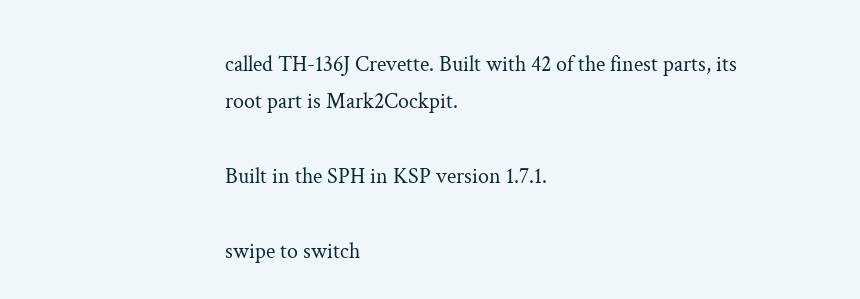called TH-136J Crevette. Built with 42 of the finest parts, its root part is Mark2Cockpit.

Built in the SPH in KSP version 1.7.1.

swipe to switch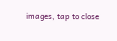images, tap to close